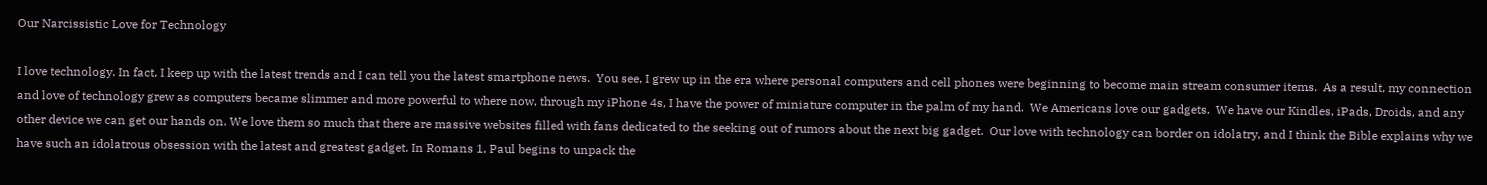Our Narcissistic Love for Technology

I love technology. In fact, I keep up with the latest trends and I can tell you the latest smartphone news.  You see, I grew up in the era where personal computers and cell phones were beginning to become main stream consumer items.  As a result, my connection and love of technology grew as computers became slimmer and more powerful to where now, through my iPhone 4s, I have the power of miniature computer in the palm of my hand.  We Americans love our gadgets.  We have our Kindles, iPads, Droids, and any other device we can get our hands on. We love them so much that there are massive websites filled with fans dedicated to the seeking out of rumors about the next big gadget.  Our love with technology can border on idolatry, and I think the Bible explains why we have such an idolatrous obsession with the latest and greatest gadget. In Romans 1, Paul begins to unpack the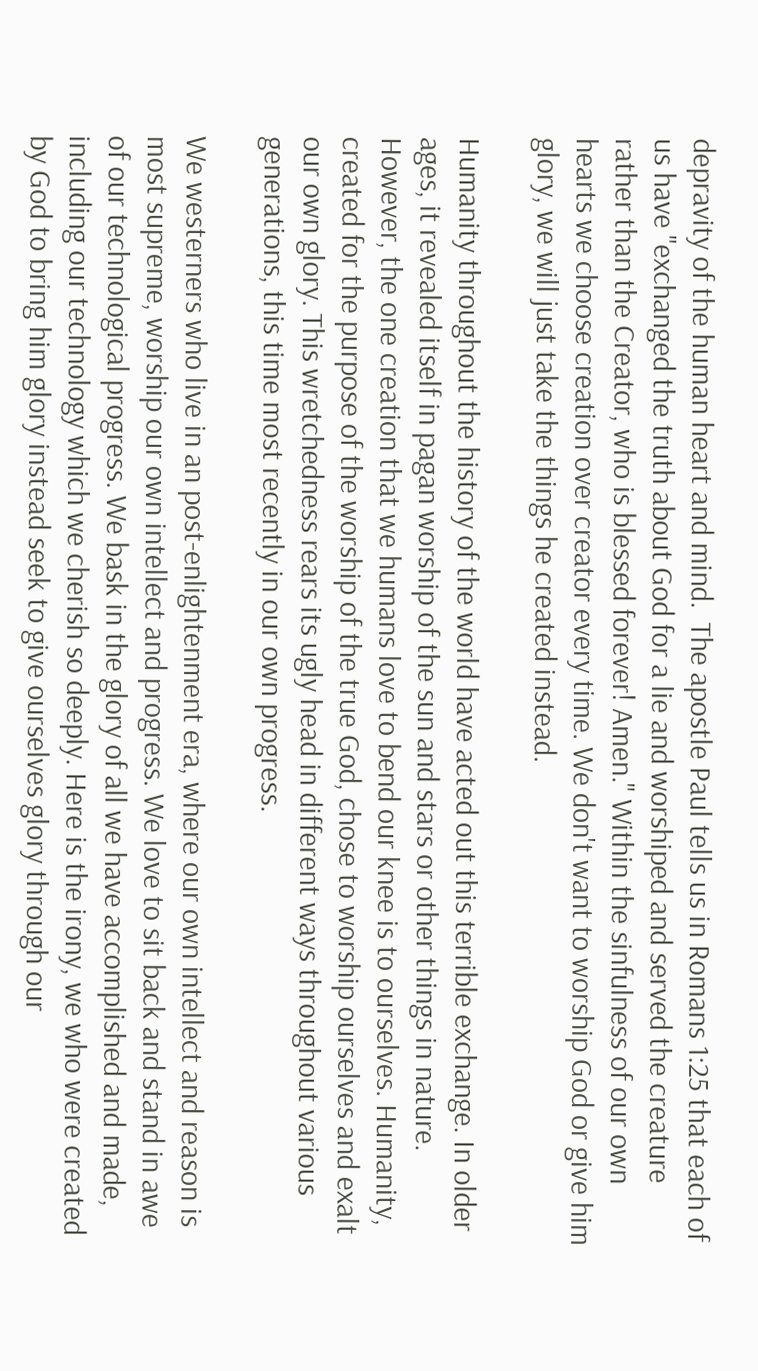depravity of the human heart and mind.  The apostle Paul tells us in Romans 1:25 that each of us have "exchanged the truth about God for a lie and worshiped and served the creature rather than the Creator, who is blessed forever! Amen." Within the sinfulness of our own hearts we choose creation over creator every time. We don't want to worship God or give him glory, we will just take the things he created instead.

Humanity throughout the history of the world have acted out this terrible exchange. In older ages, it revealed itself in pagan worship of the sun and stars or other things in nature. However, the one creation that we humans love to bend our knee is to ourselves. Humanity, created for the purpose of the worship of the true God, chose to worship ourselves and exalt our own glory. This wretchedness rears its ugly head in different ways throughout various generations, this time most recently in our own progress.

We westerners who live in an post-enlightenment era, where our own intellect and reason is most supreme, worship our own intellect and progress. We love to sit back and stand in awe of our technological progress. We bask in the glory of all we have accomplished and made, including our technology which we cherish so deeply. Here is the irony, we who were created by God to bring him glory instead seek to give ourselves glory through our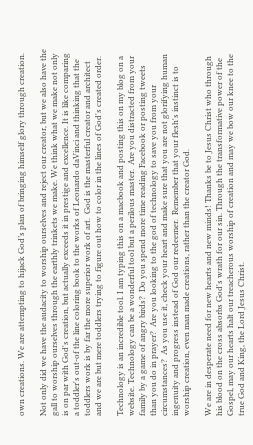own creations. We are attempting to hijack God’s plan of bringing himself glory through creation.

Not only did we have the audacity to worship ourselves and reject our creator, but we also have the gall to worship ourselves through the earthly trinkets we make. We think what we make not only is on par with God's creation, but actually exceeds it in prestige and excellence. It is like comparing a toddler's out-of the line coloring book to the works of Leonardo daVinci and thinking that the toddlers work is by far the more superior work of art.  God is the masterful creator and architect and we are but mere toddlers trying to figure out how to color in the lines of God's created order.

Technology is an incredible tool. I am typing this on a macbook and posting this on my blog on a website. Technology can be a wonderful tool but a perilous master.  Are you distracted from your family by a game of angry birds?  Do you spend more time reading Facebook or posting tweets than you do in prayer?  Are you looking to the god of technology to save you from your circumstances?  As you use it, check your heart and make sure that you are not glorifying human ingenuity and progress instead of God our redeemer.  Remember that your flesh's instinct is to worship creation, even man made creations, rather than the creator God.

We are in desperate need for new hearts and new minds! Thanks be to Jesus Christ who through his blood on the cross absorbs God's wrath for our sin. Through the transformative power of the Gospel, may our hearts halt our treacherous worship of creation and may we bow our knee to the true God and King, the Lord Jesus Christ.